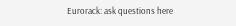Eurorack: ask questions here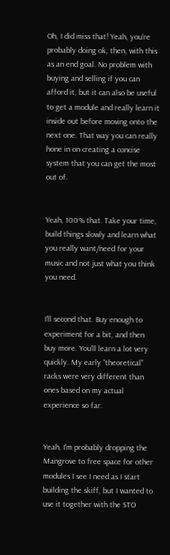Oh, I did miss that! Yeah, you’re probably doing ok, then, with this as an end goal. No problem with buying and selling if you can afford it, but it can also be useful to get a module and really learn it inside out before moving onto the next one. That way you can really hone in on creating a concise system that you can get the most out of.


Yeah, 100% that. Take your time, build things slowly and learn what you really want/need for your music and not just what you think you need.


I’ll second that. Buy enough to experiment for a bit, and then buy more. You’ll learn a lot very quickly. My early “theoretical” racks were very different than ones based on my actual experience so far.


Yeah, I’m probably dropping the Mangrove to free space for other modules I see I need as I start building the skiff, but I wanted to use it together with the STO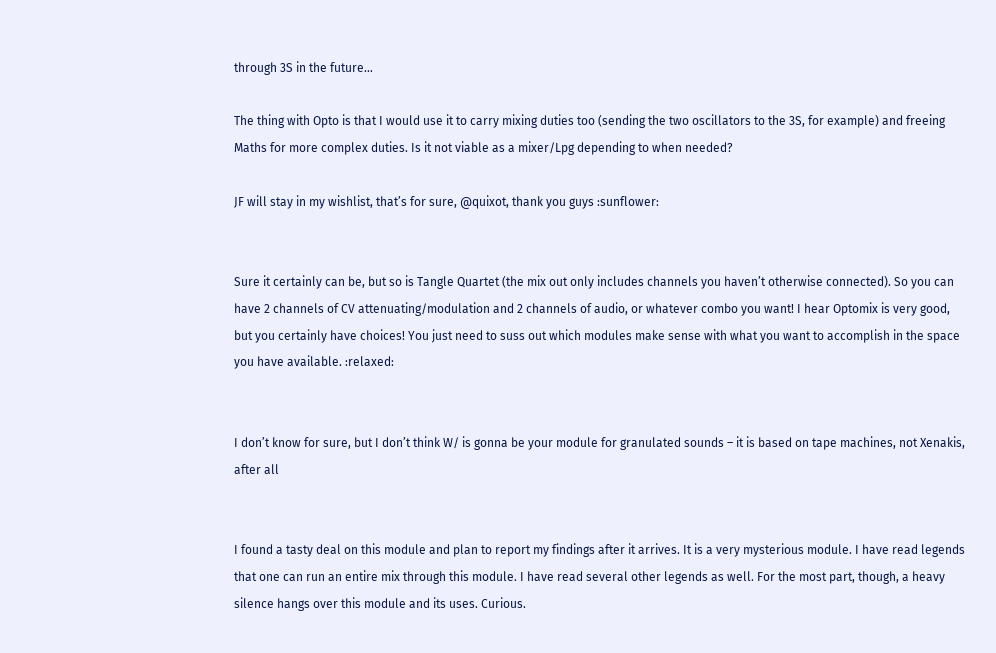through 3S in the future…

The thing with Opto is that I would use it to carry mixing duties too (sending the two oscillators to the 3S, for example) and freeing Maths for more complex duties. Is it not viable as a mixer/Lpg depending to when needed?

JF will stay in my wishlist, that’s for sure, @quixot, thank you guys :sunflower:


Sure it certainly can be, but so is Tangle Quartet (the mix out only includes channels you haven’t otherwise connected). So you can have 2 channels of CV attenuating/modulation and 2 channels of audio, or whatever combo you want! I hear Optomix is very good, but you certainly have choices! You just need to suss out which modules make sense with what you want to accomplish in the space you have available. :relaxed:


I don’t know for sure, but I don’t think W/ is gonna be your module for granulated sounds – it is based on tape machines, not Xenakis, after all


I found a tasty deal on this module and plan to report my findings after it arrives. It is a very mysterious module. I have read legends that one can run an entire mix through this module. I have read several other legends as well. For the most part, though, a heavy silence hangs over this module and its uses. Curious.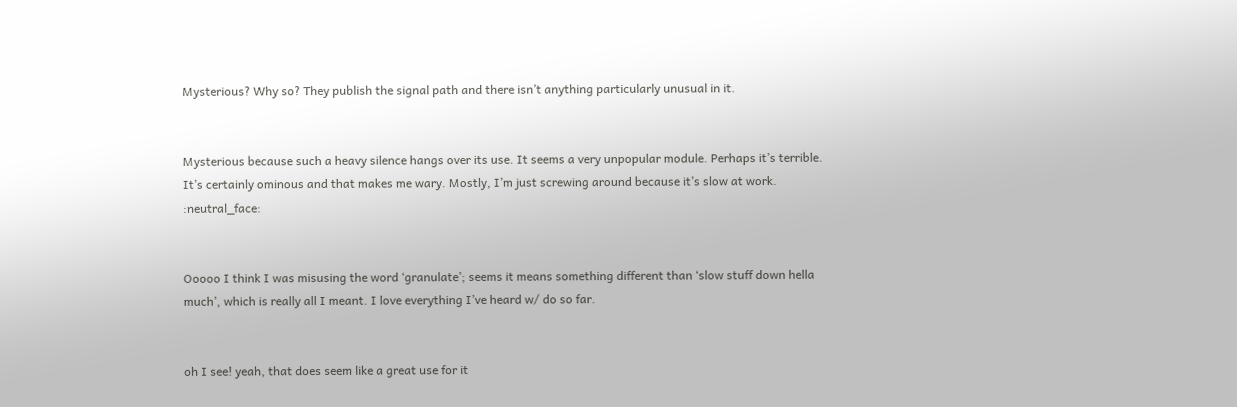Mysterious? Why so? They publish the signal path and there isn’t anything particularly unusual in it.


Mysterious because such a heavy silence hangs over its use. It seems a very unpopular module. Perhaps it’s terrible. It’s certainly ominous and that makes me wary. Mostly, I’m just screwing around because it’s slow at work. :neutral_face:


Ooooo I think I was misusing the word ‘granulate’; seems it means something different than ‘slow stuff down hella much’, which is really all I meant. I love everything I’ve heard w/ do so far.


oh I see! yeah, that does seem like a great use for it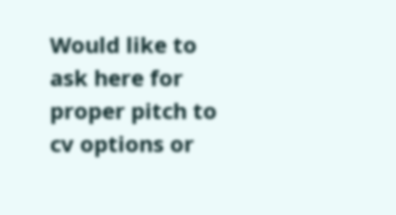Would like to ask here for proper pitch to cv options or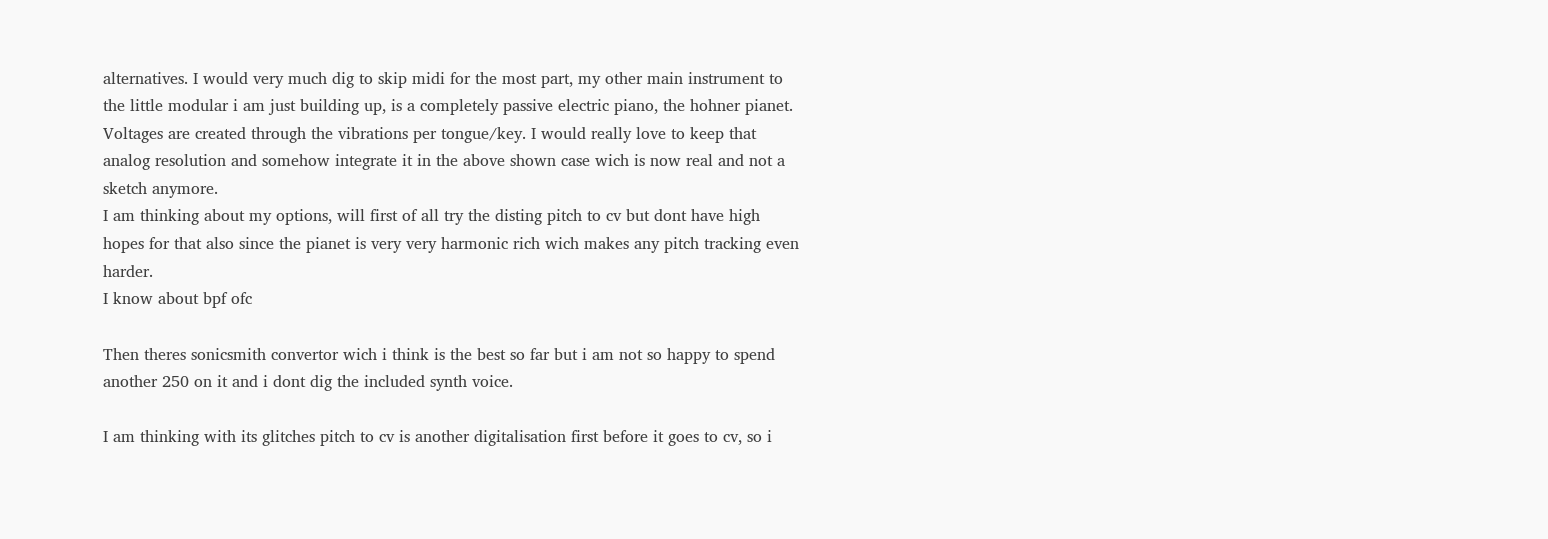alternatives. I would very much dig to skip midi for the most part, my other main instrument to the little modular i am just building up, is a completely passive electric piano, the hohner pianet. Voltages are created through the vibrations per tongue/key. I would really love to keep that analog resolution and somehow integrate it in the above shown case wich is now real and not a sketch anymore.
I am thinking about my options, will first of all try the disting pitch to cv but dont have high hopes for that also since the pianet is very very harmonic rich wich makes any pitch tracking even harder.
I know about bpf ofc

Then theres sonicsmith convertor wich i think is the best so far but i am not so happy to spend another 250 on it and i dont dig the included synth voice.

I am thinking with its glitches pitch to cv is another digitalisation first before it goes to cv, so i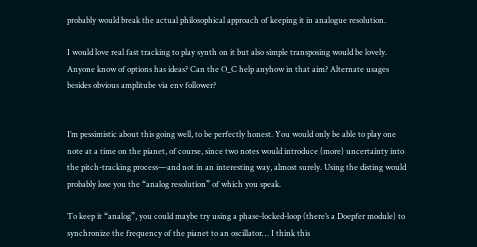probably would break the actual philosophical approach of keeping it in analogue resolution.

I would love real fast tracking to play synth on it but also simple transposing would be lovely.
Anyone know of options has ideas? Can the O_C help anyhow in that aim? Alternate usages besides obvious amplitube via env follower?


I’m pessimistic about this going well, to be perfectly honest. You would only be able to play one note at a time on the pianet, of course, since two notes would introduce (more) uncertainty into the pitch-tracking process—and not in an interesting way, almost surely. Using the disting would probably lose you the “analog resolution” of which you speak.

To keep it “analog”, you could maybe try using a phase-locked-loop (there’s a Doepfer module) to synchronize the frequency of the pianet to an oscillator… I think this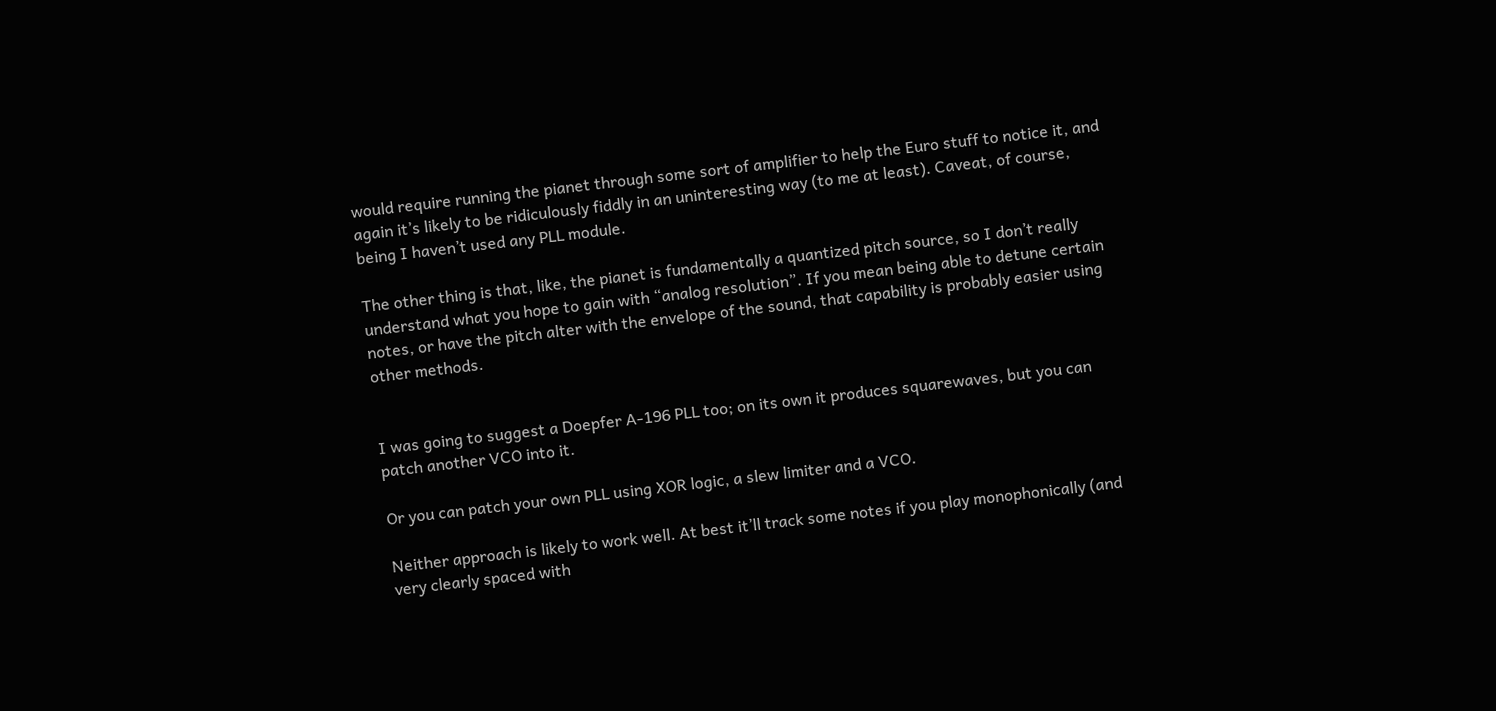would require running the pianet through some sort of amplifier to help the Euro stuff to notice it, and again it’s likely to be ridiculously fiddly in an uninteresting way (to me at least). Caveat, of course, being I haven’t used any PLL module.

The other thing is that, like, the pianet is fundamentally a quantized pitch source, so I don’t really understand what you hope to gain with “analog resolution”. If you mean being able to detune certain notes, or have the pitch alter with the envelope of the sound, that capability is probably easier using other methods.


I was going to suggest a Doepfer A-196 PLL too; on its own it produces squarewaves, but you can patch another VCO into it.

Or you can patch your own PLL using XOR logic, a slew limiter and a VCO.

Neither approach is likely to work well. At best it’ll track some notes if you play monophonically (and very clearly spaced with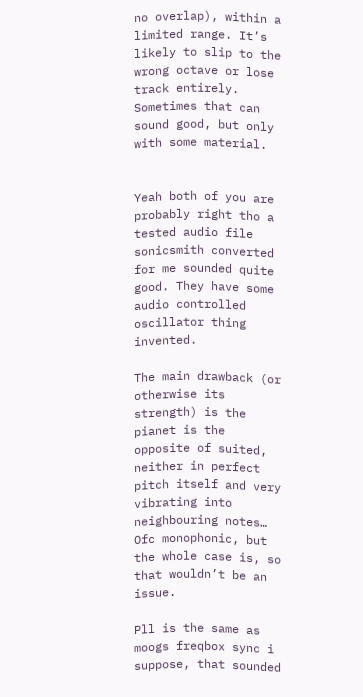no overlap), within a limited range. It’s likely to slip to the wrong octave or lose track entirely. Sometimes that can sound good, but only with some material.


Yeah both of you are probably right tho a tested audio file sonicsmith converted for me sounded quite good. They have some audio controlled oscillator thing invented.

The main drawback (or otherwise its strength) is the pianet is the opposite of suited, neither in perfect pitch itself and very vibrating into neighbouring notes…
Ofc monophonic, but the whole case is, so that wouldn’t be an issue.

Pll is the same as moogs freqbox sync i suppose, that sounded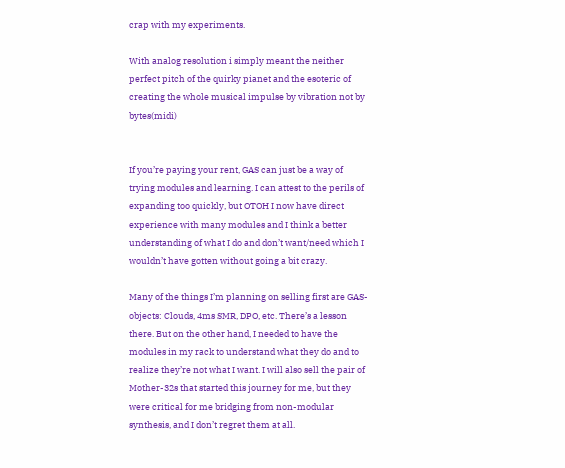crap with my experiments.

With analog resolution i simply meant the neither perfect pitch of the quirky pianet and the esoteric of creating the whole musical impulse by vibration not by bytes(midi)


If you’re paying your rent, GAS can just be a way of trying modules and learning. I can attest to the perils of expanding too quickly, but OTOH I now have direct experience with many modules and I think a better understanding of what I do and don’t want/need which I wouldn’t have gotten without going a bit crazy.

Many of the things I’m planning on selling first are GAS-objects: Clouds, 4ms SMR, DPO, etc. There’s a lesson there. But on the other hand, I needed to have the modules in my rack to understand what they do and to realize they’re not what I want. I will also sell the pair of Mother-32s that started this journey for me, but they were critical for me bridging from non-modular synthesis, and I don’t regret them at all.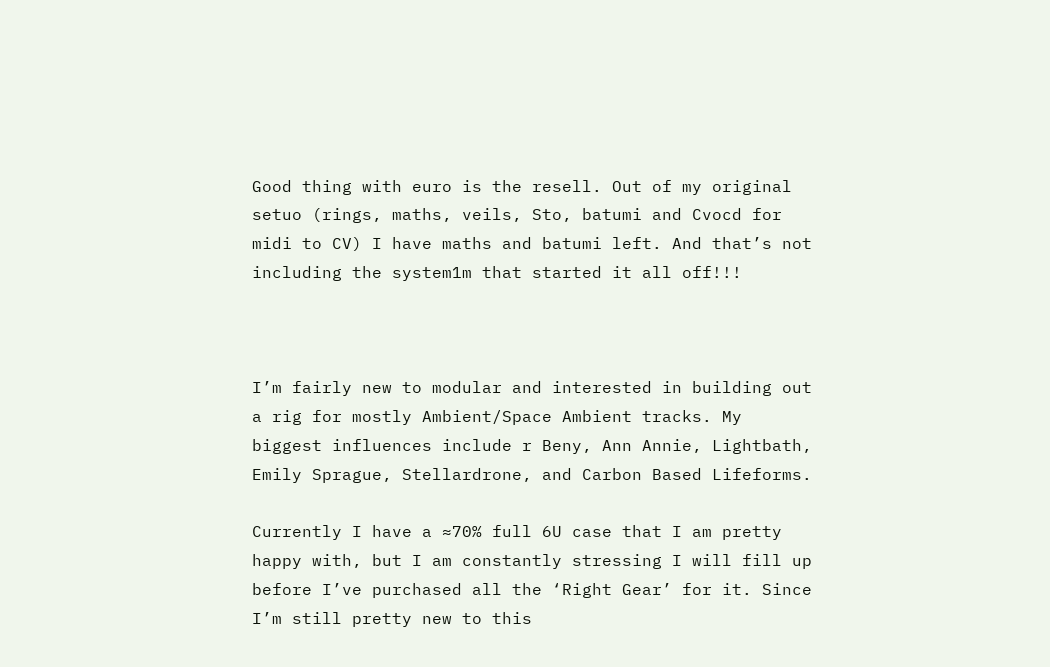Good thing with euro is the resell. Out of my original setuo (rings, maths, veils, Sto, batumi and Cvocd for midi to CV) I have maths and batumi left. And that’s not including the system1m that started it all off!!!



I’m fairly new to modular and interested in building out a rig for mostly Ambient/Space Ambient tracks. My biggest influences include r Beny, Ann Annie, Lightbath, Emily Sprague, Stellardrone, and Carbon Based Lifeforms.

Currently I have a ≈70% full 6U case that I am pretty happy with, but I am constantly stressing I will fill up before I’ve purchased all the ‘Right Gear’ for it. Since I’m still pretty new to this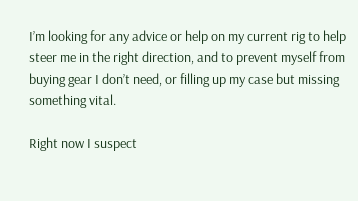I’m looking for any advice or help on my current rig to help steer me in the right direction, and to prevent myself from buying gear I don’t need, or filling up my case but missing something vital.

Right now I suspect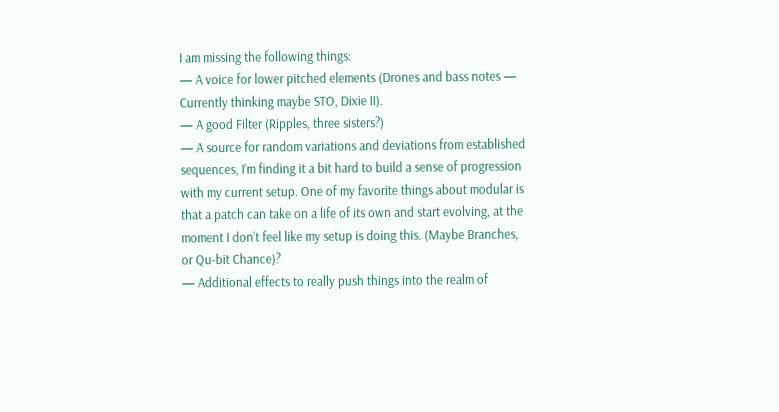I am missing the following things:
— A voice for lower pitched elements (Drones and bass notes — Currently thinking maybe STO, Dixie II).
— A good Filter (Ripples, three sisters?)
— A source for random variations and deviations from established sequences, I’m finding it a bit hard to build a sense of progression with my current setup. One of my favorite things about modular is that a patch can take on a life of its own and start evolving, at the moment I don’t feel like my setup is doing this. (Maybe Branches, or Qu-bit Chance)?
— Additional effects to really push things into the realm of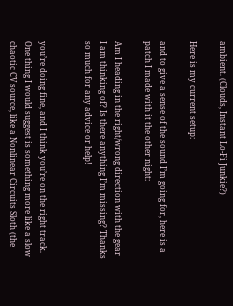ambient. (Clouds, Instant Lo-Fi Junkie?)

Here is my current setup:

and to give a sense of the sound I’m going for, here is a patch I made with it the other night:

Am I heading in the right/wrong direction with the gear I am thinking of? Is there anything I’m missing? Thanks so much for any advice or help!


you’re doing fine, and I think you’re on the right track. One thing I would suggest is something more like a slow chaotic CV source, like a Nonlinear Circuits Sloth (the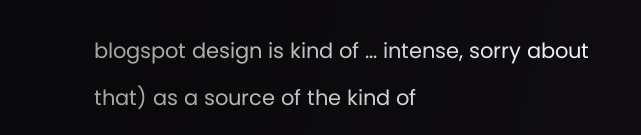blogspot design is kind of … intense, sorry about that) as a source of the kind of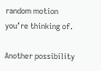random motion you’re thinking of.

Another possibility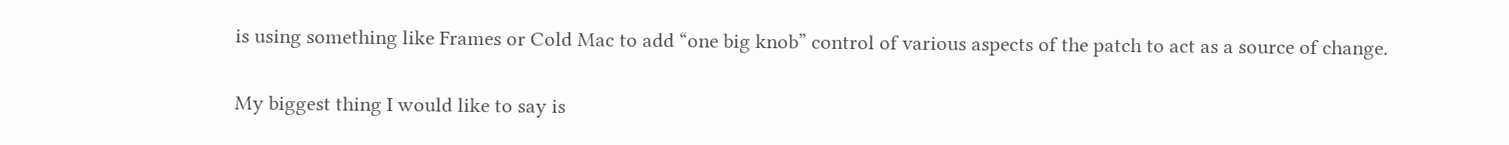is using something like Frames or Cold Mac to add “one big knob” control of various aspects of the patch to act as a source of change.

My biggest thing I would like to say is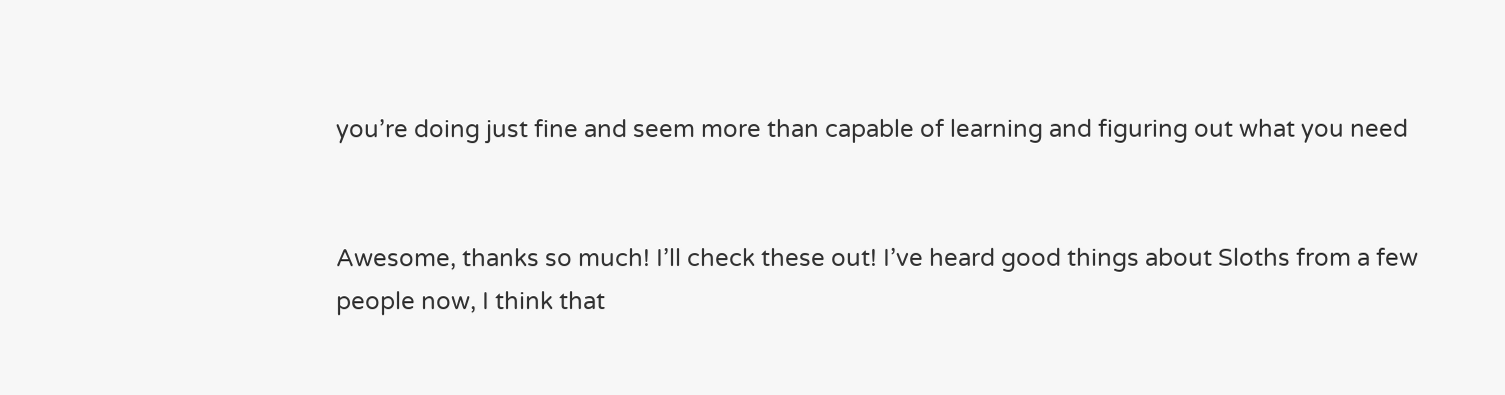you’re doing just fine and seem more than capable of learning and figuring out what you need


Awesome, thanks so much! I’ll check these out! I’ve heard good things about Sloths from a few people now, I think that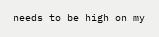needs to be high on my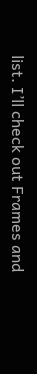list. I’ll check out Frames and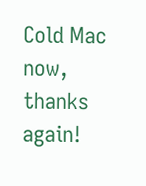Cold Mac now, thanks again!